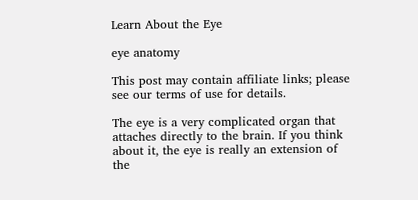Learn About the Eye

eye anatomy

This post may contain affiliate links; please see our terms of use for details.

The eye is a very complicated organ that attaches directly to the brain. If you think about it, the eye is really an extension of the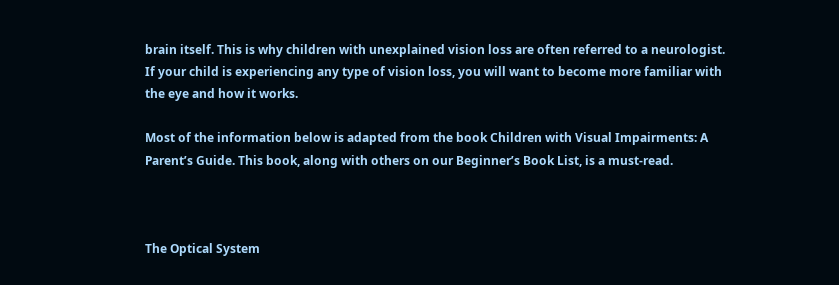brain itself. This is why children with unexplained vision loss are often referred to a neurologist. If your child is experiencing any type of vision loss, you will want to become more familiar with the eye and how it works.

Most of the information below is adapted from the book Children with Visual Impairments: A Parent’s Guide. This book, along with others on our Beginner’s Book List, is a must-read.



The Optical System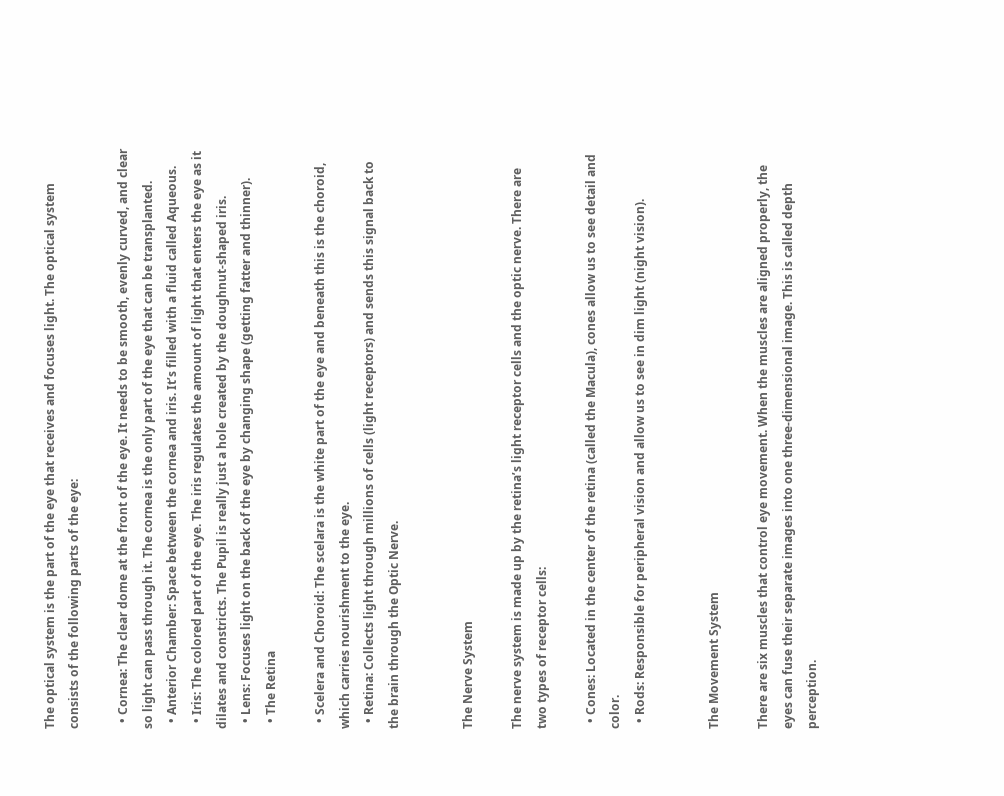The optical system is the part of the eye that receives and focuses light. The optical system consists of the following parts of the eye:

  • Cornea: The clear dome at the front of the eye. It needs to be smooth, evenly curved, and clear so light can pass through it. The cornea is the only part of the eye that can be transplanted.
  • Anterior Chamber: Space between the cornea and iris. It’s filled with a fluid called Aqueous.
  • Iris: The colored part of the eye. The iris regulates the amount of light that enters the eye as it dilates and constricts. The Pupil is really just a hole created by the doughnut-shaped iris.
  • Lens: Focuses light on the back of the eye by changing shape (getting fatter and thinner).
  • The Retina

  • Scelera and Choroid: The scelara is the white part of the eye and beneath this is the choroid, which carries nourishment to the eye.
  • Retina: Collects light through millions of cells (light receptors) and sends this signal back to the brain through the Optic Nerve.


The Nerve System

The nerve system is made up by the retina’s light receptor cells and the optic nerve. There are two types of receptor cells:

  • Cones: Located in the center of the retina (called the Macula), cones allow us to see detail and color.
  • Rods: Responsible for peripheral vision and allow us to see in dim light (night vision).


The Movement System

There are six muscles that control eye movement. When the muscles are aligned properly, the eyes can fuse their separate images into one three-dimensional image. This is called depth perception.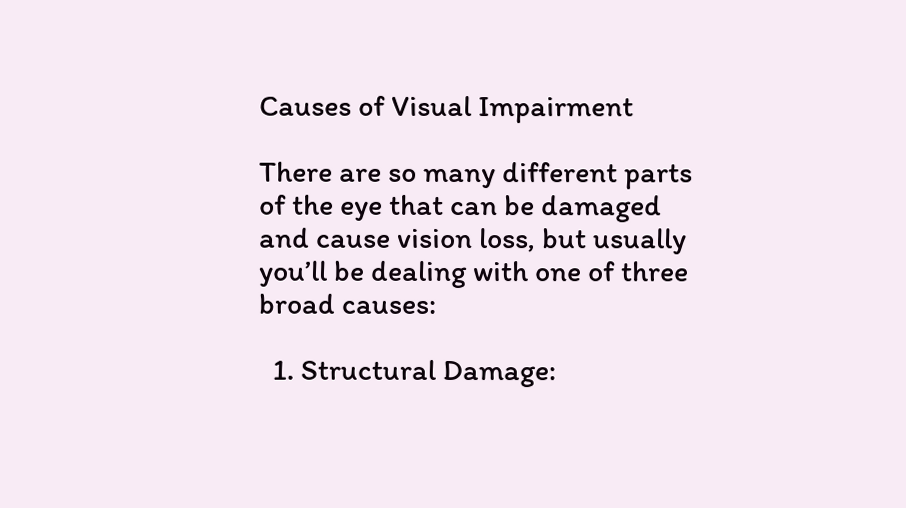Causes of Visual Impairment

There are so many different parts of the eye that can be damaged and cause vision loss, but usually you’ll be dealing with one of three broad causes:

  1. Structural Damage: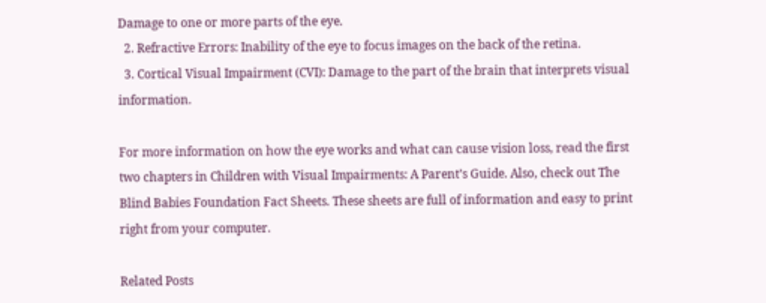Damage to one or more parts of the eye.
  2. Refractive Errors: Inability of the eye to focus images on the back of the retina.
  3. Cortical Visual Impairment (CVI): Damage to the part of the brain that interprets visual information.

For more information on how the eye works and what can cause vision loss, read the first two chapters in Children with Visual Impairments: A Parent’s Guide. Also, check out The Blind Babies Foundation Fact Sheets. These sheets are full of information and easy to print right from your computer.

Related Posts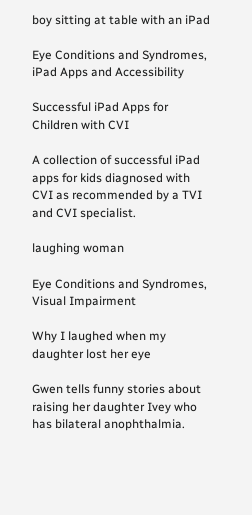boy sitting at table with an iPad

Eye Conditions and Syndromes, iPad Apps and Accessibility

Successful iPad Apps for Children with CVI

A collection of successful iPad apps for kids diagnosed with CVI as recommended by a TVI and CVI specialist.

laughing woman

Eye Conditions and Syndromes, Visual Impairment

Why I laughed when my daughter lost her eye

Gwen tells funny stories about raising her daughter Ivey who has bilateral anophthalmia.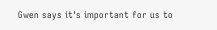Gwen says it's important for us to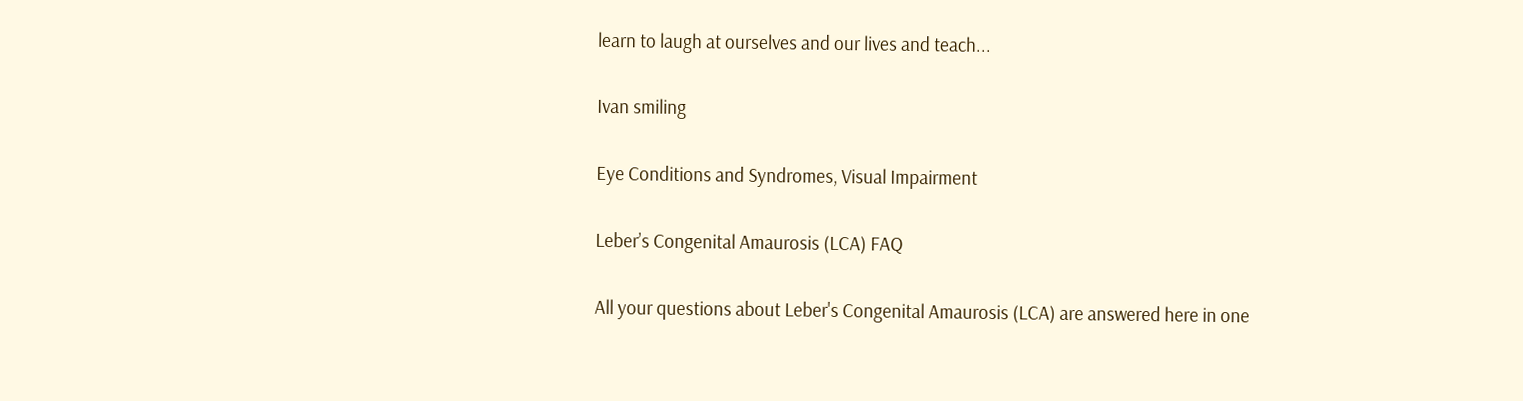learn to laugh at ourselves and our lives and teach...

Ivan smiling

Eye Conditions and Syndromes, Visual Impairment

Leber’s Congenital Amaurosis (LCA) FAQ

All your questions about Leber's Congenital Amaurosis (LCA) are answered here in one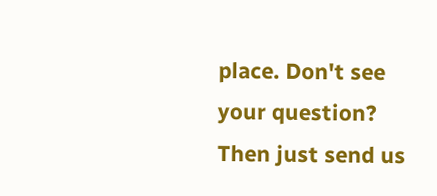place. Don't see your question? Then just send us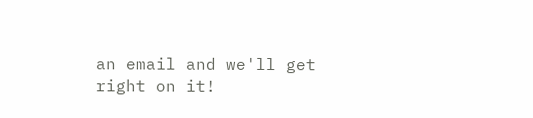an email and we'll get right on it!